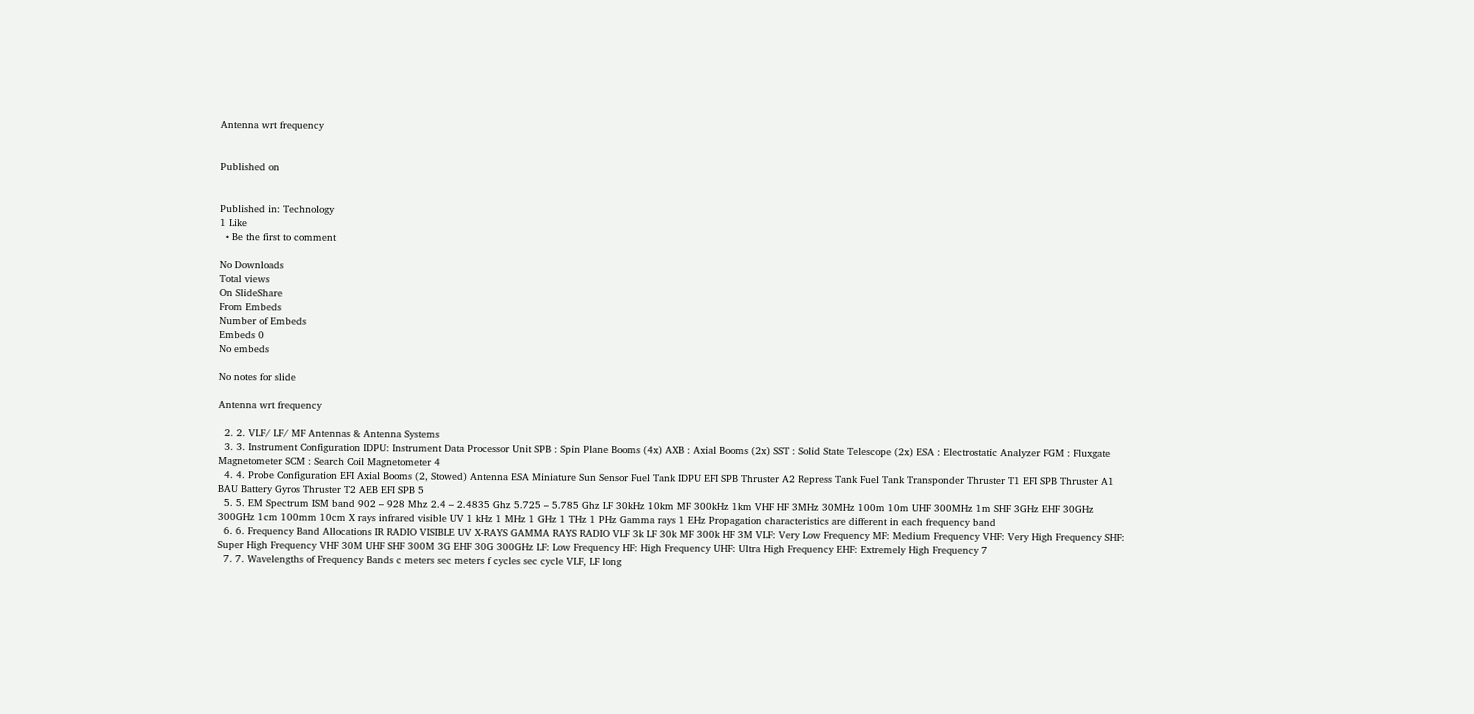Antenna wrt frequency


Published on


Published in: Technology
1 Like
  • Be the first to comment

No Downloads
Total views
On SlideShare
From Embeds
Number of Embeds
Embeds 0
No embeds

No notes for slide

Antenna wrt frequency

  2. 2. VLF/ LF/ MF Antennas & Antenna Systems
  3. 3. Instrument Configuration IDPU: Instrument Data Processor Unit SPB : Spin Plane Booms (4x) AXB : Axial Booms (2x) SST : Solid State Telescope (2x) ESA : Electrostatic Analyzer FGM : Fluxgate Magnetometer SCM : Search Coil Magnetometer 4
  4. 4. Probe Configuration EFI Axial Booms (2, Stowed) Antenna ESA Miniature Sun Sensor Fuel Tank IDPU EFI SPB Thruster A2 Repress Tank Fuel Tank Transponder Thruster T1 EFI SPB Thruster A1 BAU Battery Gyros Thruster T2 AEB EFI SPB 5
  5. 5. EM Spectrum ISM band 902 – 928 Mhz 2.4 – 2.4835 Ghz 5.725 – 5.785 Ghz LF 30kHz 10km MF 300kHz 1km VHF HF 3MHz 30MHz 100m 10m UHF 300MHz 1m SHF 3GHz EHF 30GHz 300GHz 1cm 100mm 10cm X rays infrared visible UV 1 kHz 1 MHz 1 GHz 1 THz 1 PHz Gamma rays 1 EHz Propagation characteristics are different in each frequency band
  6. 6. Frequency Band Allocations IR RADIO VISIBLE UV X-RAYS GAMMA RAYS RADIO VLF 3k LF 30k MF 300k HF 3M VLF: Very Low Frequency MF: Medium Frequency VHF: Very High Frequency SHF: Super High Frequency VHF 30M UHF SHF 300M 3G EHF 30G 300GHz LF: Low Frequency HF: High Frequency UHF: Ultra High Frequency EHF: Extremely High Frequency 7
  7. 7. Wavelengths of Frequency Bands c meters sec meters f cycles sec cycle VLF, LF long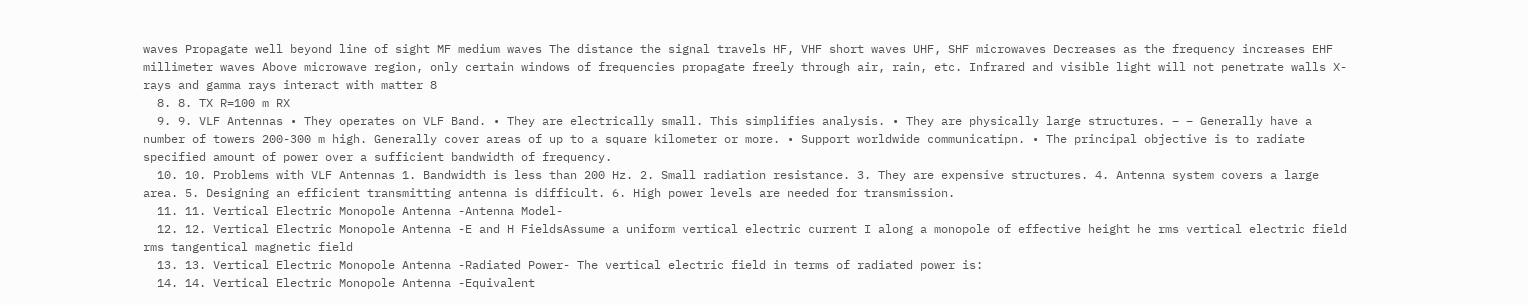waves Propagate well beyond line of sight MF medium waves The distance the signal travels HF, VHF short waves UHF, SHF microwaves Decreases as the frequency increases EHF millimeter waves Above microwave region, only certain windows of frequencies propagate freely through air, rain, etc. Infrared and visible light will not penetrate walls X-rays and gamma rays interact with matter 8
  8. 8. TX R=100 m RX
  9. 9. VLF Antennas • They operates on VLF Band. • They are electrically small. This simplifies analysis. • They are physically large structures. – – Generally have a number of towers 200-300 m high. Generally cover areas of up to a square kilometer or more. • Support worldwide communicatipn. • The principal objective is to radiate specified amount of power over a sufficient bandwidth of frequency.
  10. 10. Problems with VLF Antennas 1. Bandwidth is less than 200 Hz. 2. Small radiation resistance. 3. They are expensive structures. 4. Antenna system covers a large area. 5. Designing an efficient transmitting antenna is difficult. 6. High power levels are needed for transmission.
  11. 11. Vertical Electric Monopole Antenna -Antenna Model-
  12. 12. Vertical Electric Monopole Antenna -E and H FieldsAssume a uniform vertical electric current I along a monopole of effective height he rms vertical electric field rms tangentical magnetic field
  13. 13. Vertical Electric Monopole Antenna -Radiated Power- The vertical electric field in terms of radiated power is:
  14. 14. Vertical Electric Monopole Antenna -Equivalent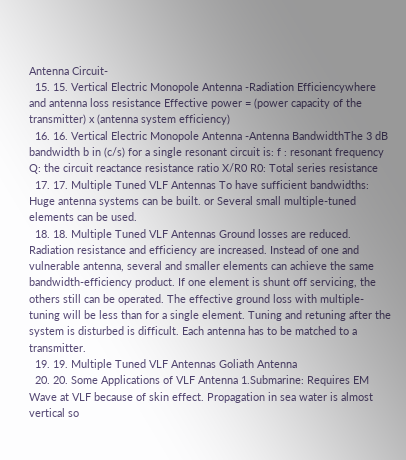Antenna Circuit-
  15. 15. Vertical Electric Monopole Antenna -Radiation Efficiencywhere and antenna loss resistance Effective power = (power capacity of the transmitter) x (antenna system efficiency)
  16. 16. Vertical Electric Monopole Antenna -Antenna BandwidthThe 3 dB bandwidth b in (c/s) for a single resonant circuit is: f : resonant frequency Q: the circuit reactance resistance ratio X/R0 R0: Total series resistance
  17. 17. Multiple Tuned VLF Antennas To have sufficient bandwidths: Huge antenna systems can be built. or Several small multiple-tuned elements can be used.
  18. 18. Multiple Tuned VLF Antennas Ground losses are reduced. Radiation resistance and efficiency are increased. Instead of one and vulnerable antenna, several and smaller elements can achieve the same bandwidth-efficiency product. If one element is shunt off servicing, the others still can be operated. The effective ground loss with multiple-tuning will be less than for a single element. Tuning and retuning after the system is disturbed is difficult. Each antenna has to be matched to a transmitter.
  19. 19. Multiple Tuned VLF Antennas Goliath Antenna
  20. 20. Some Applications of VLF Antenna 1.Submarine: Requires EM Wave at VLF because of skin effect. Propagation in sea water is almost vertical so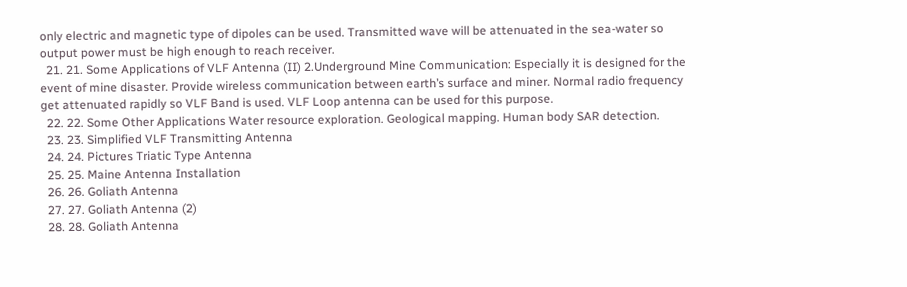only electric and magnetic type of dipoles can be used. Transmitted wave will be attenuated in the sea-water so output power must be high enough to reach receiver.
  21. 21. Some Applications of VLF Antenna (II) 2.Underground Mine Communication: Especially it is designed for the event of mine disaster. Provide wireless communication between earth’s surface and miner. Normal radio frequency get attenuated rapidly so VLF Band is used. VLF Loop antenna can be used for this purpose.
  22. 22. Some Other Applications Water resource exploration. Geological mapping. Human body SAR detection.
  23. 23. Simplified VLF Transmitting Antenna
  24. 24. Pictures Triatic Type Antenna
  25. 25. Maine Antenna Installation
  26. 26. Goliath Antenna
  27. 27. Goliath Antenna (2)
  28. 28. Goliath Antenna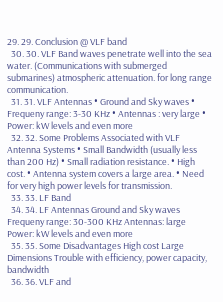29. 29. Conclusion @ VLF band
  30. 30. VLF Band waves penetrate well into the sea water. (Communications with submerged submarines) atmospheric attenuation. for long range communication.
  31. 31. VLF Antennas • Ground and Sky waves • Frequeny range: 3-30 KHz • Antennas : very large • Power: kW levels and even more
  32. 32. Some Problems Associated with VLF Antenna Systems • Small Bandwidth (usually less than 200 Hz) • Small radiation resistance. • High cost. • Antenna system covers a large area. • Need for very high power levels for transmission.
  33. 33. LF Band
  34. 34. LF Antennas Ground and Sky waves Frequeny range: 30-300 KHz Antennas: large Power: kW levels and even more
  35. 35. Some Disadvantages High cost Large Dimensions Trouble with efficiency, power capacity, bandwidth
  36. 36. VLF and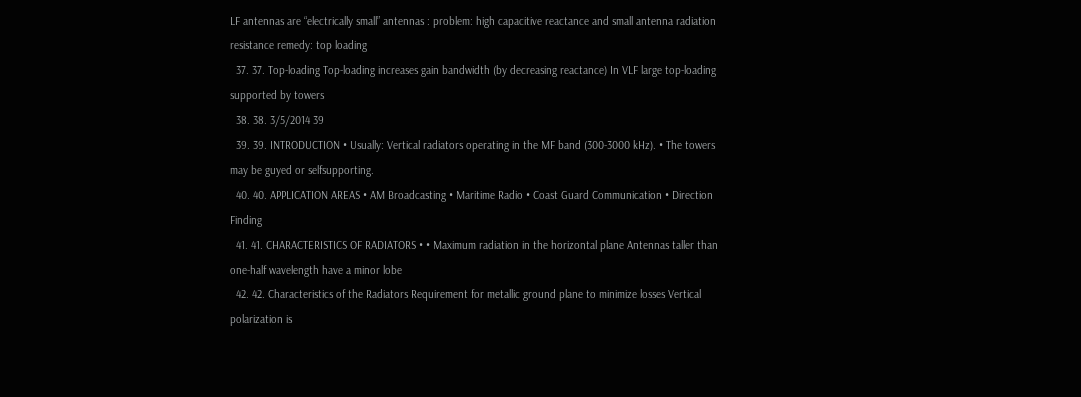LF antennas are “electrically small” antennas : problem: high capacitive reactance and small antenna radiation resistance remedy: top loading
  37. 37. Top-loading Top-loading increases gain bandwidth (by decreasing reactance) In VLF large top-loading supported by towers
  38. 38. 3/5/2014 39
  39. 39. INTRODUCTION • Usually: Vertical radiators operating in the MF band (300-3000 kHz). • The towers may be guyed or selfsupporting.
  40. 40. APPLICATION AREAS • AM Broadcasting • Maritime Radio • Coast Guard Communication • Direction Finding
  41. 41. CHARACTERISTICS OF RADIATORS • • Maximum radiation in the horizontal plane Antennas taller than one-half wavelength have a minor lobe
  42. 42. Characteristics of the Radiators Requirement for metallic ground plane to minimize losses Vertical polarization is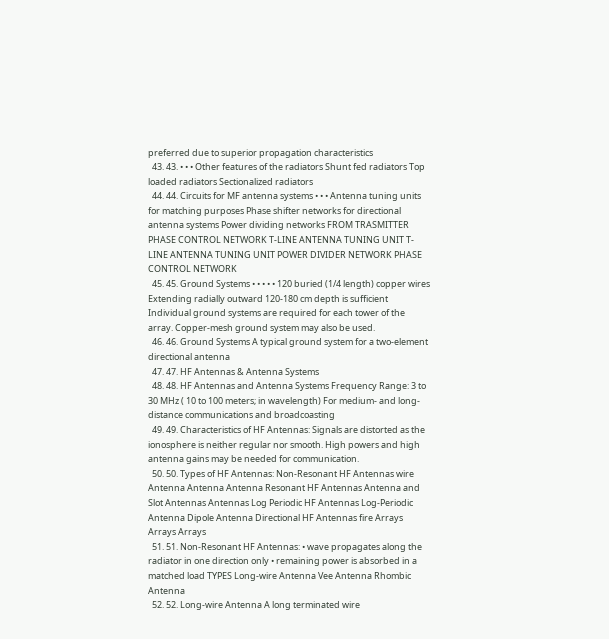preferred due to superior propagation characteristics
  43. 43. • • • Other features of the radiators Shunt fed radiators Top loaded radiators Sectionalized radiators
  44. 44. Circuits for MF antenna systems • • • Antenna tuning units for matching purposes Phase shifter networks for directional antenna systems Power dividing networks FROM TRASMITTER PHASE CONTROL NETWORK T-LINE ANTENNA TUNING UNIT T-LINE ANTENNA TUNING UNIT POWER DIVIDER NETWORK PHASE CONTROL NETWORK
  45. 45. Ground Systems • • • • • 120 buried (1/4 length) copper wires Extending radially outward 120-180 cm depth is sufficient Individual ground systems are required for each tower of the array. Copper-mesh ground system may also be used.
  46. 46. Ground Systems A typical ground system for a two-element directional antenna
  47. 47. HF Antennas & Antenna Systems
  48. 48. HF Antennas and Antenna Systems Frequency Range: 3 to 30 MHz ( 10 to 100 meters; in wavelength) For medium- and long- distance communications and broadcoasting
  49. 49. Characteristics of HF Antennas: Signals are distorted as the ionosphere is neither regular nor smooth. High powers and high antenna gains may be needed for communication.
  50. 50. Types of HF Antennas: Non-Resonant HF Antennas wire Antenna Antenna Antenna Resonant HF Antennas Antenna and Slot Antennas Antennas Log Periodic HF Antennas Log-Periodic Antenna Dipole Antenna Directional HF Antennas fire Arrays Arrays Arrays
  51. 51. Non-Resonant HF Antennas: • wave propagates along the radiator in one direction only • remaining power is absorbed in a matched load TYPES Long-wire Antenna Vee Antenna Rhombic Antenna
  52. 52. Long-wire Antenna A long terminated wire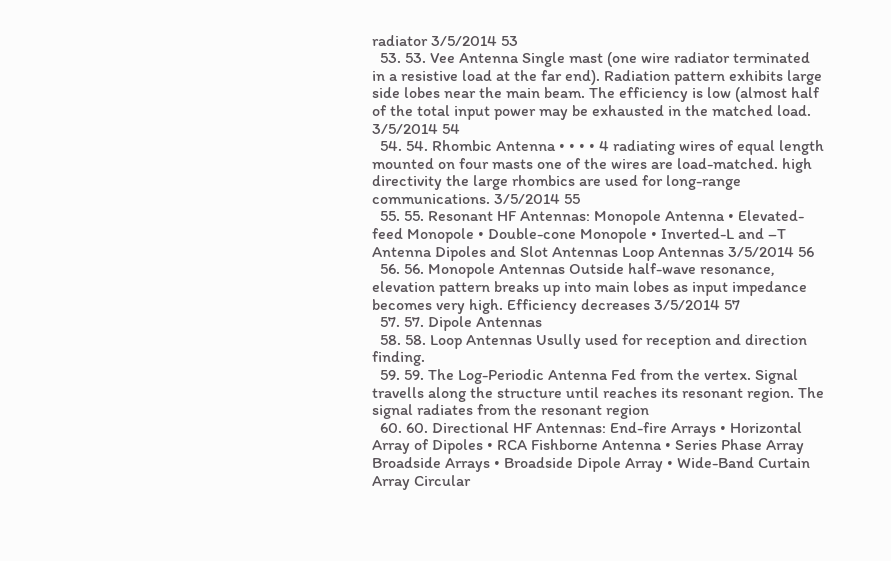radiator 3/5/2014 53
  53. 53. Vee Antenna Single mast (one wire radiator terminated in a resistive load at the far end). Radiation pattern exhibits large side lobes near the main beam. The efficiency is low (almost half of the total input power may be exhausted in the matched load. 3/5/2014 54
  54. 54. Rhombic Antenna • • • • 4 radiating wires of equal length mounted on four masts one of the wires are load-matched. high directivity the large rhombics are used for long-range communications. 3/5/2014 55
  55. 55. Resonant HF Antennas: Monopole Antenna • Elevated-feed Monopole • Double-cone Monopole • Inverted-L and –T Antenna Dipoles and Slot Antennas Loop Antennas 3/5/2014 56
  56. 56. Monopole Antennas Outside half-wave resonance, elevation pattern breaks up into main lobes as input impedance becomes very high. Efficiency decreases 3/5/2014 57
  57. 57. Dipole Antennas
  58. 58. Loop Antennas Usully used for reception and direction finding.
  59. 59. The Log-Periodic Antenna Fed from the vertex. Signal travells along the structure until reaches its resonant region. The signal radiates from the resonant region
  60. 60. Directional HF Antennas: End-fire Arrays • Horizontal Array of Dipoles • RCA Fishborne Antenna • Series Phase Array Broadside Arrays • Broadside Dipole Array • Wide-Band Curtain Array Circular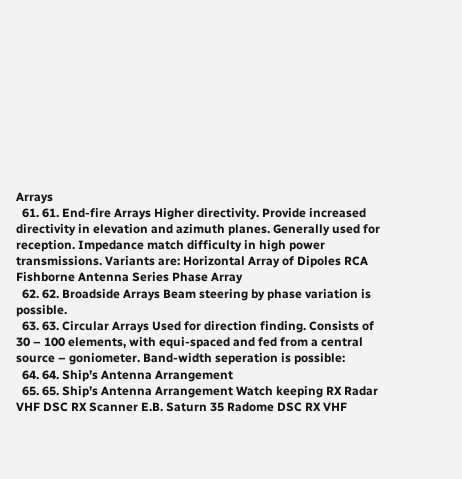Arrays
  61. 61. End-fire Arrays Higher directivity. Provide increased directivity in elevation and azimuth planes. Generally used for reception. Impedance match difficulty in high power transmissions. Variants are: Horizontal Array of Dipoles RCA Fishborne Antenna Series Phase Array
  62. 62. Broadside Arrays Beam steering by phase variation is possible.
  63. 63. Circular Arrays Used for direction finding. Consists of 30 – 100 elements, with equi-spaced and fed from a central source – goniometer. Band-width seperation is possible:
  64. 64. Ship’s Antenna Arrangement
  65. 65. Ship’s Antenna Arrangement Watch keeping RX Radar VHF DSC RX Scanner E.B. Saturn 35 Radome DSC RX VHF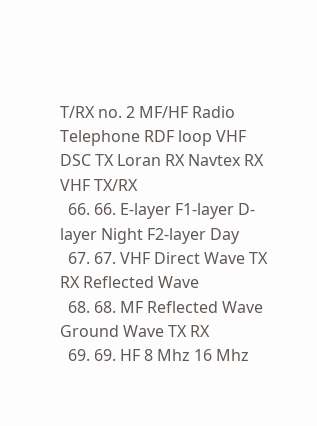T/RX no. 2 MF/HF Radio Telephone RDF loop VHF DSC TX Loran RX Navtex RX VHF TX/RX
  66. 66. E-layer F1-layer D-layer Night F2-layer Day
  67. 67. VHF Direct Wave TX RX Reflected Wave
  68. 68. MF Reflected Wave Ground Wave TX RX
  69. 69. HF 8 Mhz 16 Mhz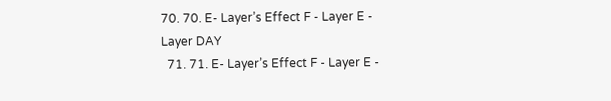70. 70. E- Layer’s Effect F - Layer E - Layer DAY
  71. 71. E- Layer’s Effect F - Layer E -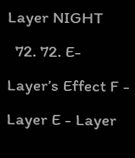Layer NIGHT
  72. 72. E- Layer’s Effect F - Layer E - Layer